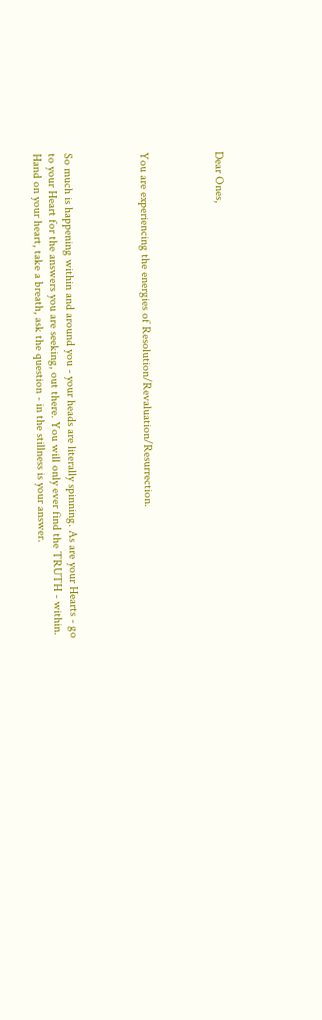Dear Ones,




You are experiencing the energies of Resolution/Revaluation/Resurrection.




So much is happening within and around you - your heads are literally spinning. As are your Hearts - go to your Heart for the answers you are seeking, out there. You will only ever find the TRUTH - within. Hand on your heart, take a breath, ask the question - in the stillness is your answer.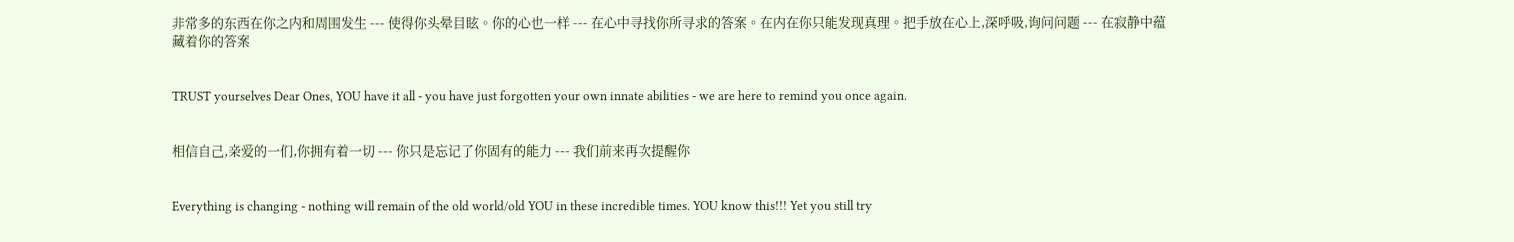非常多的东西在你之内和周围发生 --- 使得你头晕目眩。你的心也一样 --- 在心中寻找你所寻求的答案。在内在你只能发现真理。把手放在心上,深呼吸,询问问题 --- 在寂静中蕴藏着你的答案


TRUST yourselves Dear Ones, YOU have it all - you have just forgotten your own innate abilities - we are here to remind you once again.


相信自己,亲爱的一们,你拥有着一切 --- 你只是忘记了你固有的能力 --- 我们前来再次提醒你


Everything is changing - nothing will remain of the old world/old YOU in these incredible times. YOU know this!!! Yet you still try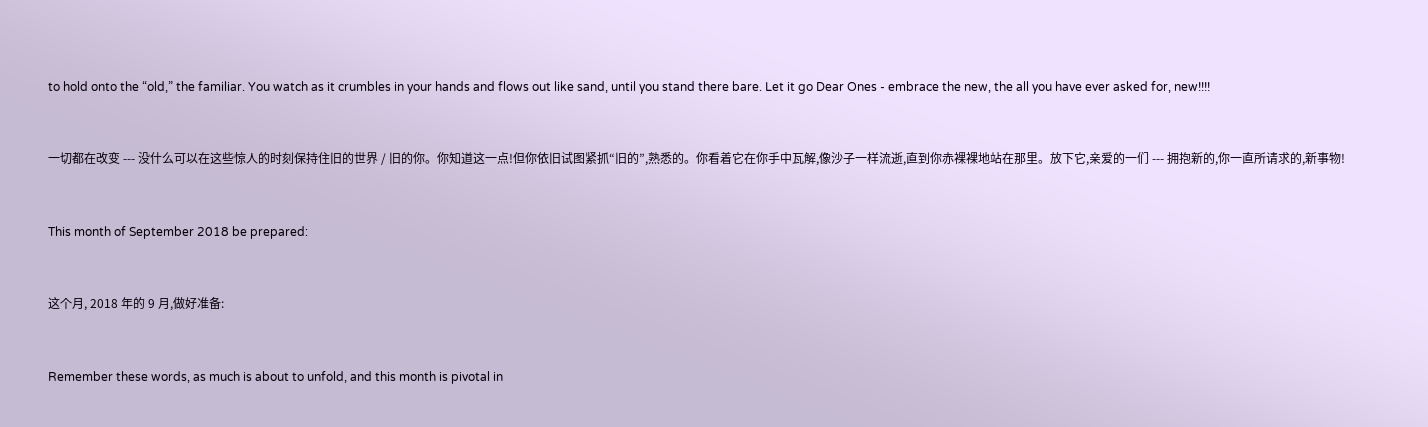to hold onto the “old,” the familiar. You watch as it crumbles in your hands and flows out like sand, until you stand there bare. Let it go Dear Ones - embrace the new, the all you have ever asked for, new!!!!


一切都在改变 --- 没什么可以在这些惊人的时刻保持住旧的世界 / 旧的你。你知道这一点!但你依旧试图紧抓“旧的”,熟悉的。你看着它在你手中瓦解,像沙子一样流逝,直到你赤裸裸地站在那里。放下它,亲爱的一们 --- 拥抱新的,你一直所请求的,新事物!


This month of September 2018 be prepared:


这个月, 2018 年的 9 月,做好准备:


Remember these words, as much is about to unfold, and this month is pivotal in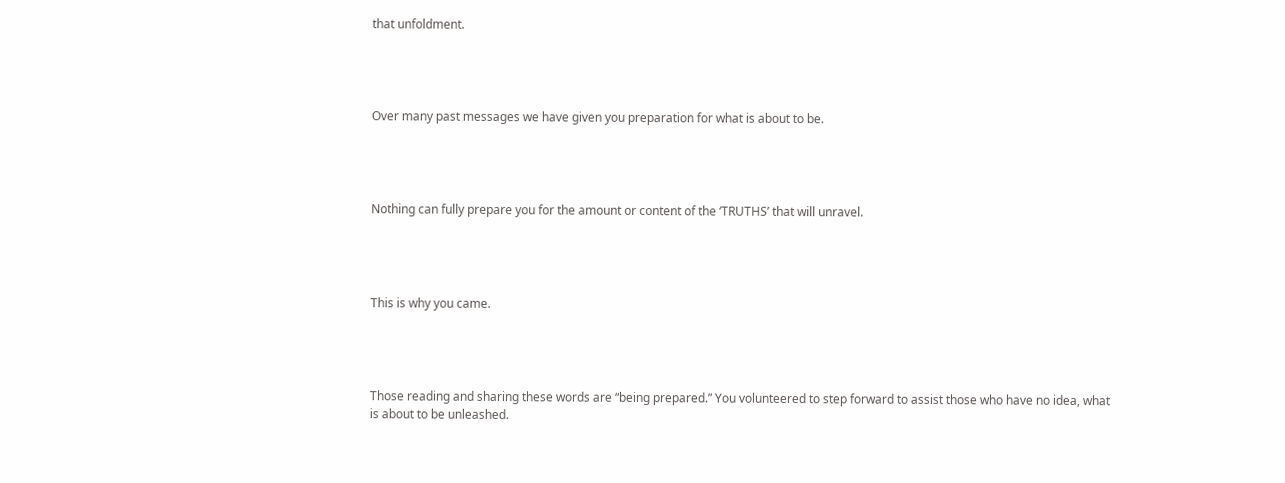that unfoldment.




Over many past messages we have given you preparation for what is about to be.




Nothing can fully prepare you for the amount or content of the ‘TRUTHS’ that will unravel.




This is why you came.




Those reading and sharing these words are “being prepared.” You volunteered to step forward to assist those who have no idea, what is about to be unleashed.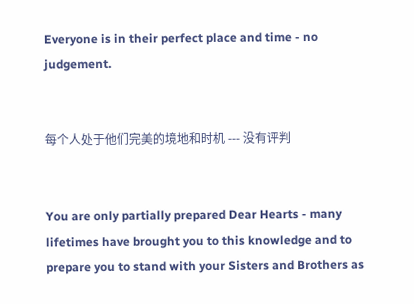Everyone is in their perfect place and time - no judgement.


每个人处于他们完美的境地和时机 --- 没有评判


You are only partially prepared Dear Hearts - many lifetimes have brought you to this knowledge and to prepare you to stand with your Sisters and Brothers as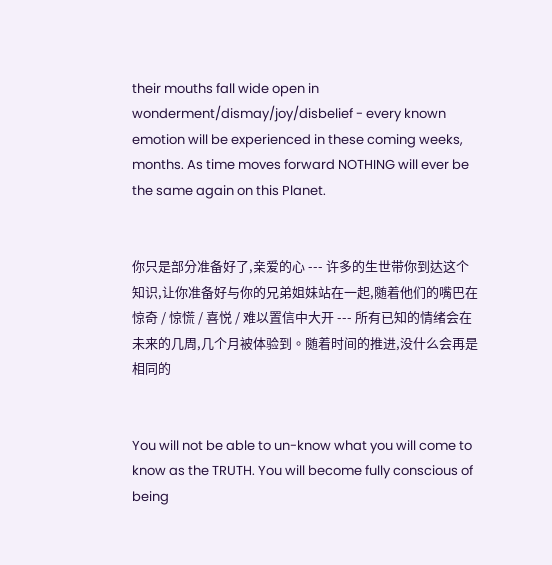their mouths fall wide open in wonderment/dismay/joy/disbelief - every known emotion will be experienced in these coming weeks, months. As time moves forward NOTHING will ever be the same again on this Planet.


你只是部分准备好了,亲爱的心 --- 许多的生世带你到达这个知识,让你准备好与你的兄弟姐妹站在一起,随着他们的嘴巴在惊奇 / 惊慌 / 喜悦 / 难以置信中大开 --- 所有已知的情绪会在未来的几周,几个月被体验到。随着时间的推进,没什么会再是相同的


You will not be able to un-know what you will come to know as the TRUTH. You will become fully conscious of being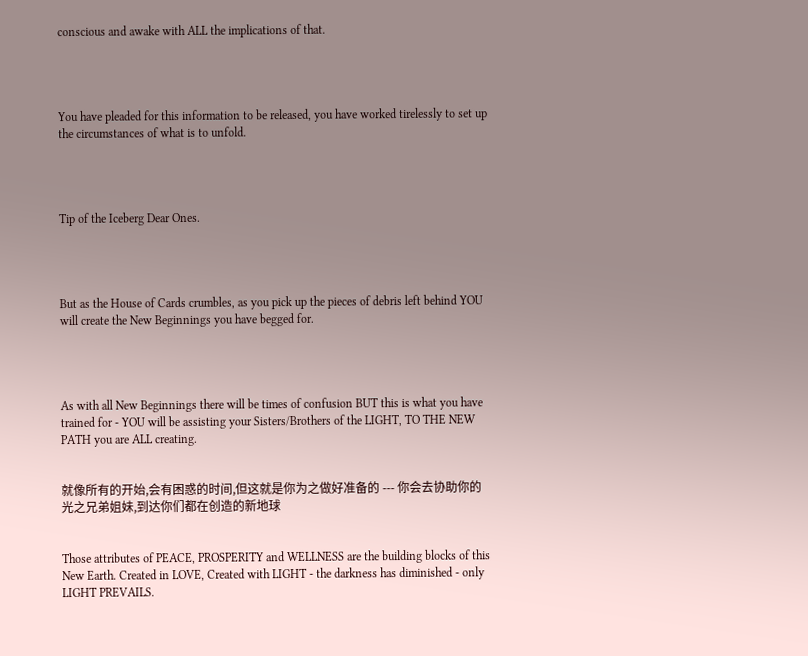conscious and awake with ALL the implications of that.




You have pleaded for this information to be released, you have worked tirelessly to set up the circumstances of what is to unfold.




Tip of the Iceberg Dear Ones.




But as the House of Cards crumbles, as you pick up the pieces of debris left behind YOU will create the New Beginnings you have begged for.




As with all New Beginnings there will be times of confusion BUT this is what you have trained for - YOU will be assisting your Sisters/Brothers of the LIGHT, TO THE NEW PATH you are ALL creating.


就像所有的开始,会有困惑的时间,但这就是你为之做好准备的 --- 你会去协助你的光之兄弟姐妹,到达你们都在创造的新地球


Those attributes of PEACE, PROSPERITY and WELLNESS are the building blocks of this New Earth. Created in LOVE, Created with LIGHT - the darkness has diminished - only LIGHT PREVAILS.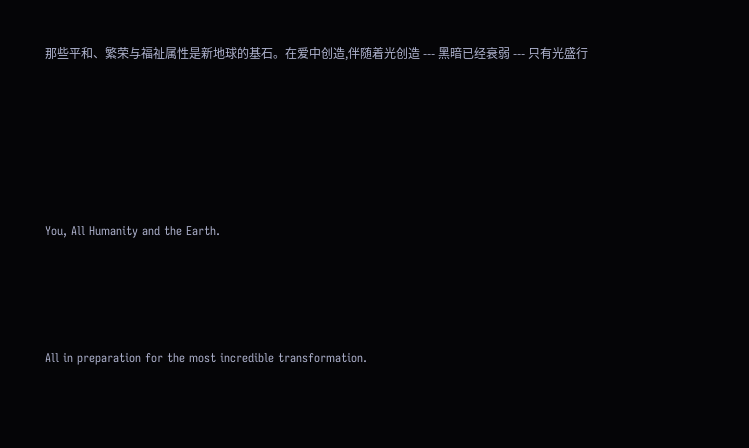那些平和、繁荣与福祉属性是新地球的基石。在爱中创造,伴随着光创造 --- 黑暗已经衰弱 --- 只有光盛行






You, All Humanity and the Earth.




All in preparation for the most incredible transformation.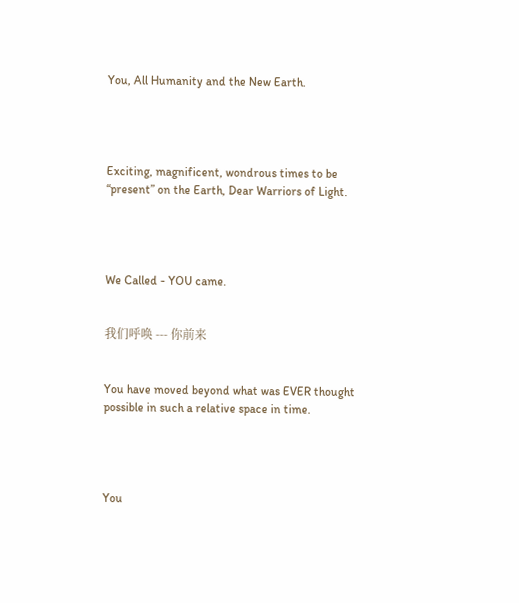You, All Humanity and the New Earth.




Exciting, magnificent, wondrous times to be “present” on the Earth, Dear Warriors of Light.




We Called - YOU came.


我们呼唤 --- 你前来


You have moved beyond what was EVER thought possible in such a relative space in time.




You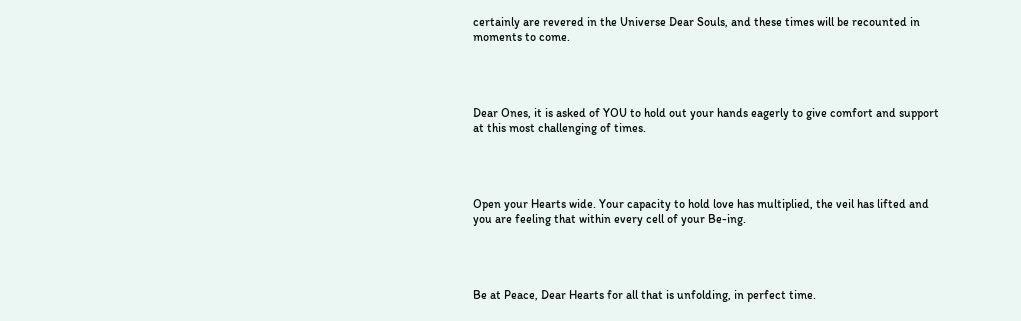certainly are revered in the Universe Dear Souls, and these times will be recounted in moments to come.




Dear Ones, it is asked of YOU to hold out your hands eagerly to give comfort and support at this most challenging of times.




Open your Hearts wide. Your capacity to hold love has multiplied, the veil has lifted and you are feeling that within every cell of your Be-ing.




Be at Peace, Dear Hearts for all that is unfolding, in perfect time.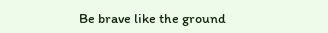Be brave like the ground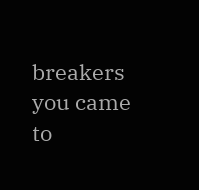breakers you came to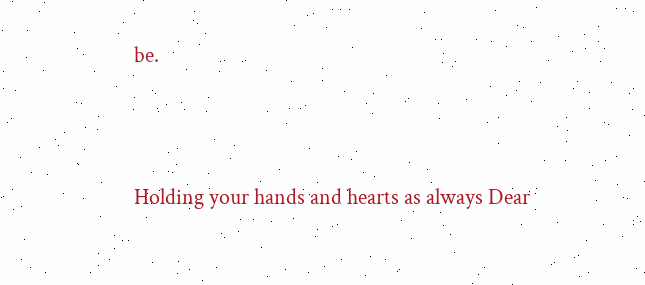be.




Holding your hands and hearts as always Dear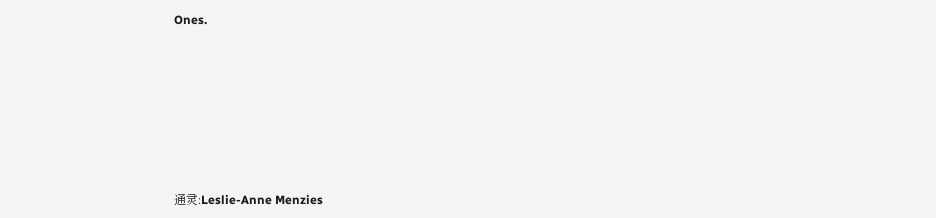Ones.








通灵:Leslie-Anne Menzies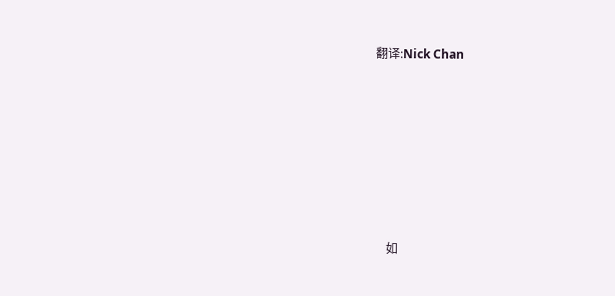翻译:Nick Chan







    如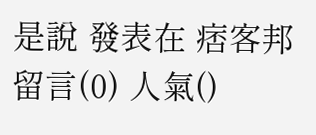是說 發表在 痞客邦 留言(0) 人氣()